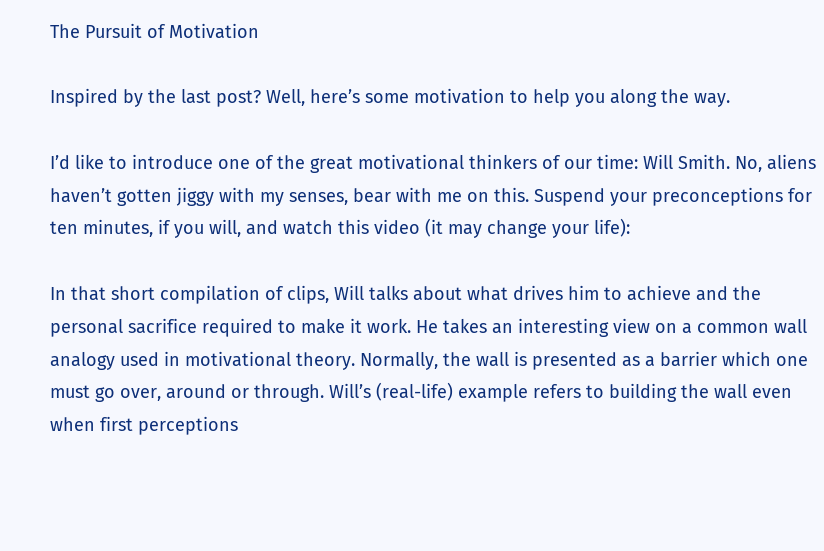The Pursuit of Motivation

Inspired by the last post? Well, here’s some motivation to help you along the way.

I’d like to introduce one of the great motivational thinkers of our time: Will Smith. No, aliens haven’t gotten jiggy with my senses, bear with me on this. Suspend your preconceptions for ten minutes, if you will, and watch this video (it may change your life):

In that short compilation of clips, Will talks about what drives him to achieve and the personal sacrifice required to make it work. He takes an interesting view on a common wall analogy used in motivational theory. Normally, the wall is presented as a barrier which one must go over, around or through. Will’s (real-life) example refers to building the wall even when first perceptions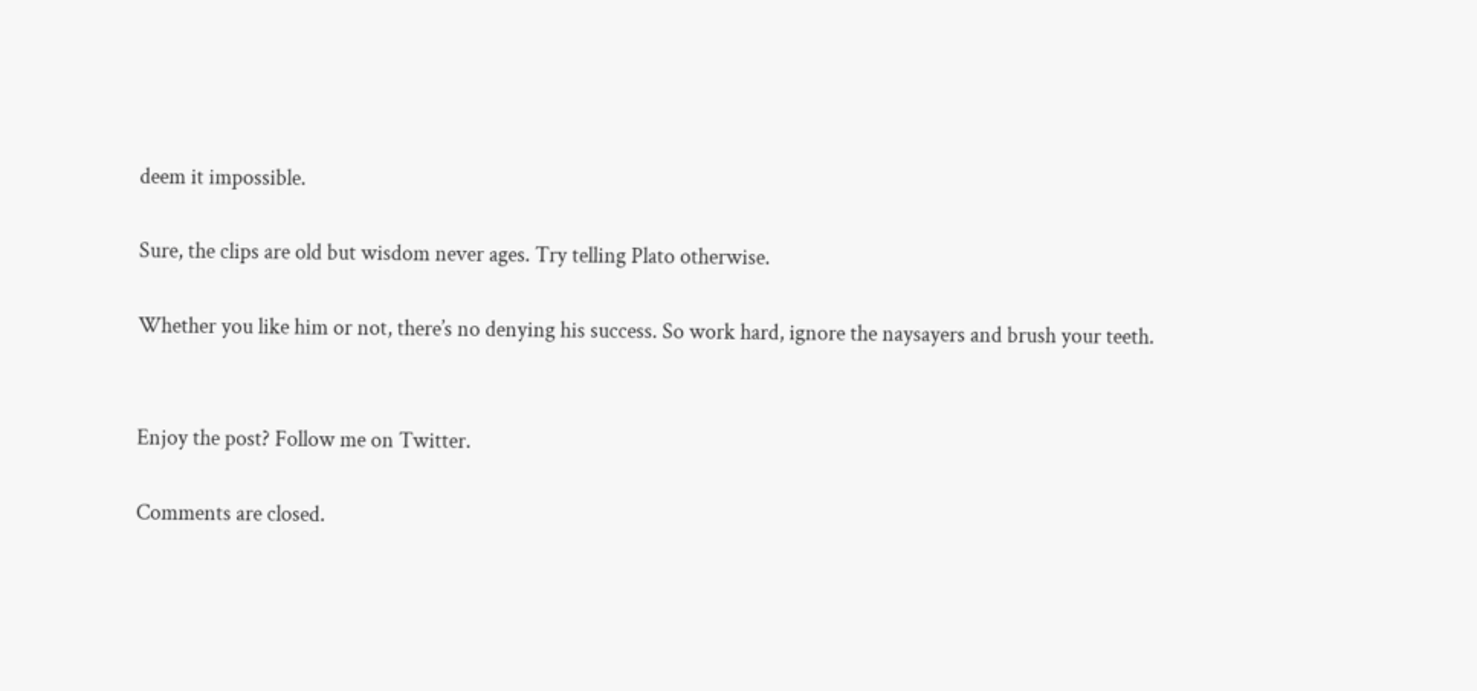deem it impossible.

Sure, the clips are old but wisdom never ages. Try telling Plato otherwise.

Whether you like him or not, there’s no denying his success. So work hard, ignore the naysayers and brush your teeth.


Enjoy the post? Follow me on Twitter.

Comments are closed.